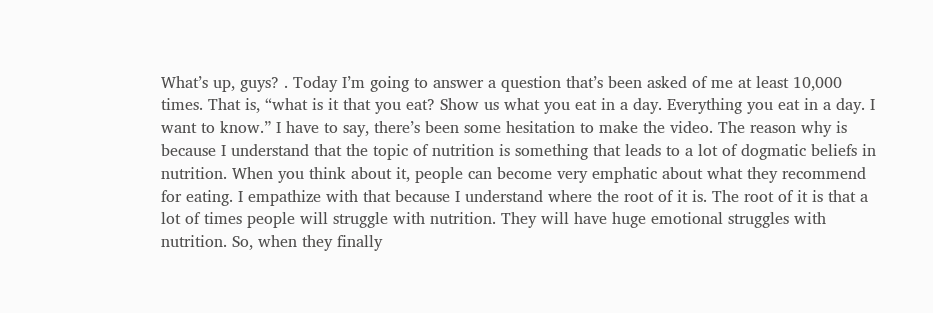What’s up, guys? . Today I’m going to answer a question that’s been asked of me at least 10,000 times. That is, “what is it that you eat? Show us what you eat in a day. Everything you eat in a day. I want to know.” I have to say, there’s been some hesitation to make the video. The reason why is because I understand that the topic of nutrition is something that leads to a lot of dogmatic beliefs in nutrition. When you think about it, people can become very emphatic about what they recommend for eating. I empathize with that because I understand where the root of it is. The root of it is that a lot of times people will struggle with nutrition. They will have huge emotional struggles with nutrition. So, when they finally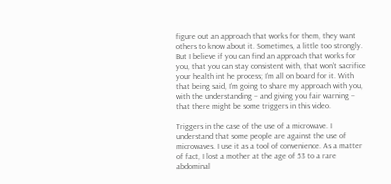figure out an approach that works for them, they want others to know about it. Sometimes, a little too strongly. But I believe if you can find an approach that works for you, that you can stay consistent with, that won’t sacrifice your health int he process; I’m all on board for it. With that being said, I’m going to share my approach with you, with the understanding – and giving you fair warning – that there might be some triggers in this video.

Triggers in the case of the use of a microwave. I understand that some people are against the use of microwaves. I use it as a tool of convenience. As a matter of fact, I lost a mother at the age of 53 to a rare abdominal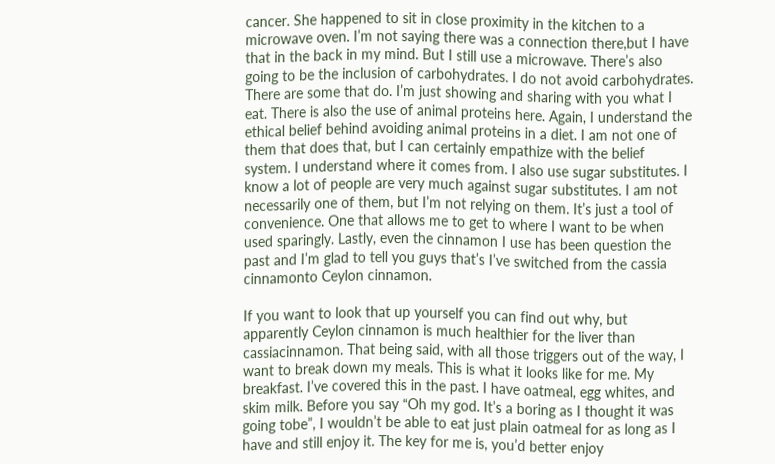cancer. She happened to sit in close proximity in the kitchen to a microwave oven. I’m not saying there was a connection there,but I have that in the back in my mind. But I still use a microwave. There’s also going to be the inclusion of carbohydrates. I do not avoid carbohydrates. There are some that do. I’m just showing and sharing with you what I eat. There is also the use of animal proteins here. Again, I understand the ethical belief behind avoiding animal proteins in a diet. I am not one of them that does that, but I can certainly empathize with the belief system. I understand where it comes from. I also use sugar substitutes. I know a lot of people are very much against sugar substitutes. I am not necessarily one of them, but I’m not relying on them. It’s just a tool of convenience. One that allows me to get to where I want to be when used sparingly. Lastly, even the cinnamon I use has been question the past and I’m glad to tell you guys that’s I’ve switched from the cassia cinnamonto Ceylon cinnamon.

If you want to look that up yourself you can find out why, but apparently Ceylon cinnamon is much healthier for the liver than cassiacinnamon. That being said, with all those triggers out of the way, I want to break down my meals. This is what it looks like for me. My breakfast. I’ve covered this in the past. I have oatmeal, egg whites, and skim milk. Before you say “Oh my god. It’s a boring as I thought it was going tobe”, I wouldn’t be able to eat just plain oatmeal for as long as I have and still enjoy it. The key for me is, you’d better enjoy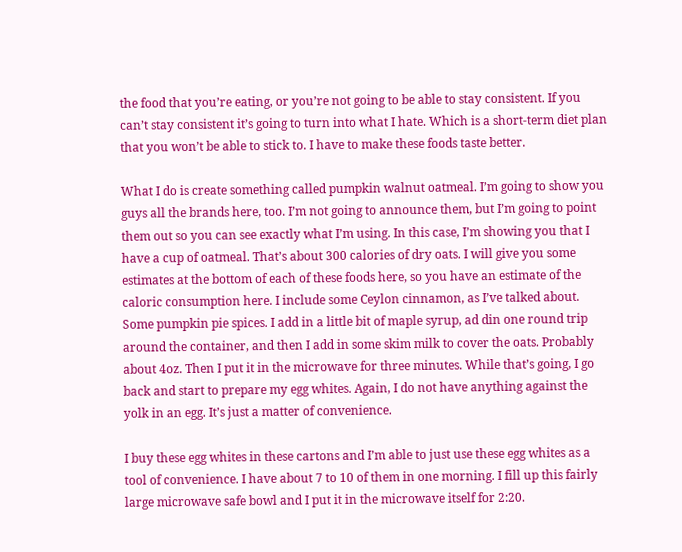the food that you’re eating, or you’re not going to be able to stay consistent. If you can’t stay consistent it’s going to turn into what I hate. Which is a short-term diet plan that you won’t be able to stick to. I have to make these foods taste better.

What I do is create something called pumpkin walnut oatmeal. I’m going to show you guys all the brands here, too. I’m not going to announce them, but I’m going to point them out so you can see exactly what I’m using. In this case, I’m showing you that I have a cup of oatmeal. That’s about 300 calories of dry oats. I will give you some estimates at the bottom of each of these foods here, so you have an estimate of the caloric consumption here. I include some Ceylon cinnamon, as I’ve talked about. Some pumpkin pie spices. I add in a little bit of maple syrup, ad din one round trip around the container, and then I add in some skim milk to cover the oats. Probably about 4oz. Then I put it in the microwave for three minutes. While that’s going, I go back and start to prepare my egg whites. Again, I do not have anything against the yolk in an egg. It’s just a matter of convenience.

I buy these egg whites in these cartons and I’m able to just use these egg whites as a tool of convenience. I have about 7 to 10 of them in one morning. I fill up this fairly large microwave safe bowl and I put it in the microwave itself for 2:20.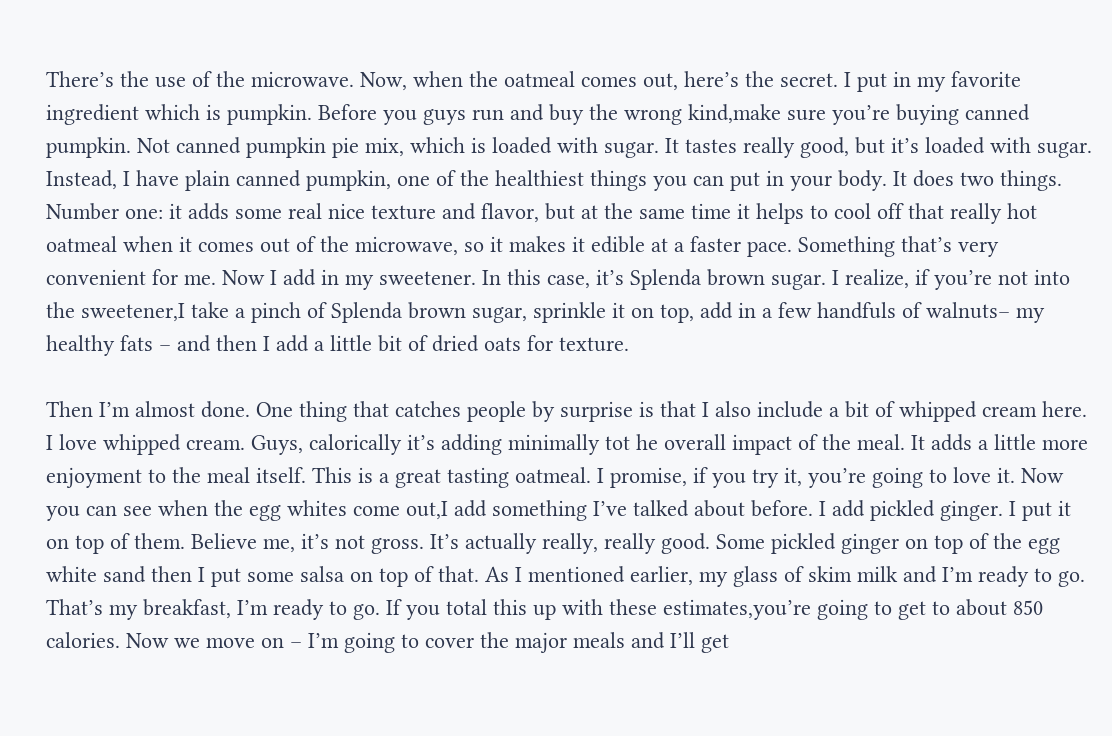There’s the use of the microwave. Now, when the oatmeal comes out, here’s the secret. I put in my favorite ingredient which is pumpkin. Before you guys run and buy the wrong kind,make sure you’re buying canned pumpkin. Not canned pumpkin pie mix, which is loaded with sugar. It tastes really good, but it’s loaded with sugar. Instead, I have plain canned pumpkin, one of the healthiest things you can put in your body. It does two things. Number one: it adds some real nice texture and flavor, but at the same time it helps to cool off that really hot oatmeal when it comes out of the microwave, so it makes it edible at a faster pace. Something that’s very convenient for me. Now I add in my sweetener. In this case, it’s Splenda brown sugar. I realize, if you’re not into the sweetener,I take a pinch of Splenda brown sugar, sprinkle it on top, add in a few handfuls of walnuts– my healthy fats – and then I add a little bit of dried oats for texture.

Then I’m almost done. One thing that catches people by surprise is that I also include a bit of whipped cream here. I love whipped cream. Guys, calorically it’s adding minimally tot he overall impact of the meal. It adds a little more enjoyment to the meal itself. This is a great tasting oatmeal. I promise, if you try it, you’re going to love it. Now you can see when the egg whites come out,I add something I’ve talked about before. I add pickled ginger. I put it on top of them. Believe me, it’s not gross. It’s actually really, really good. Some pickled ginger on top of the egg white sand then I put some salsa on top of that. As I mentioned earlier, my glass of skim milk and I’m ready to go. That’s my breakfast, I’m ready to go. If you total this up with these estimates,you’re going to get to about 850 calories. Now we move on – I’m going to cover the major meals and I’ll get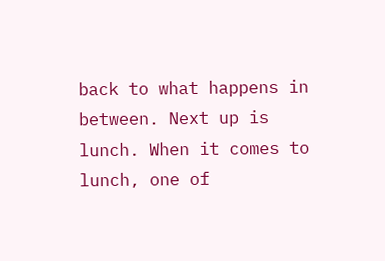back to what happens in between. Next up is lunch. When it comes to lunch, one of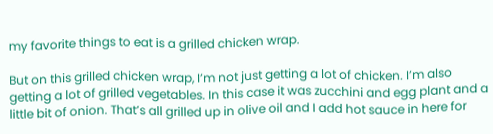my favorite things to eat is a grilled chicken wrap.

But on this grilled chicken wrap, I’m not just getting a lot of chicken. I’m also getting a lot of grilled vegetables. In this case it was zucchini and egg plant and a little bit of onion. That’s all grilled up in olive oil and I add hot sauce in here for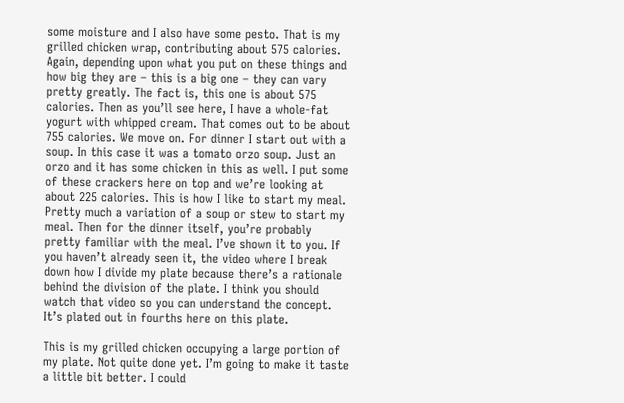some moisture and I also have some pesto. That is my grilled chicken wrap, contributing about 575 calories. Again, depending upon what you put on these things and how big they are – this is a big one – they can vary pretty greatly. The fact is, this one is about 575 calories. Then as you’ll see here, I have a whole-fat yogurt with whipped cream. That comes out to be about 755 calories. We move on. For dinner I start out with a soup. In this case it was a tomato orzo soup. Just an orzo and it has some chicken in this as well. I put some of these crackers here on top and we’re looking at about 225 calories. This is how I like to start my meal. Pretty much a variation of a soup or stew to start my meal. Then for the dinner itself, you’re probably pretty familiar with the meal. I’ve shown it to you. If you haven’t already seen it, the video where I break down how I divide my plate because there’s a rationale behind the division of the plate. I think you should watch that video so you can understand the concept. It’s plated out in fourths here on this plate.

This is my grilled chicken occupying a large portion of my plate. Not quite done yet. I’m going to make it taste a little bit better. I could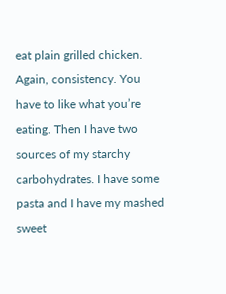eat plain grilled chicken. Again, consistency. You have to like what you’re eating. Then I have two sources of my starchy carbohydrates. I have some pasta and I have my mashed sweet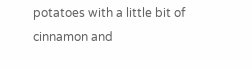potatoes with a little bit of cinnamon and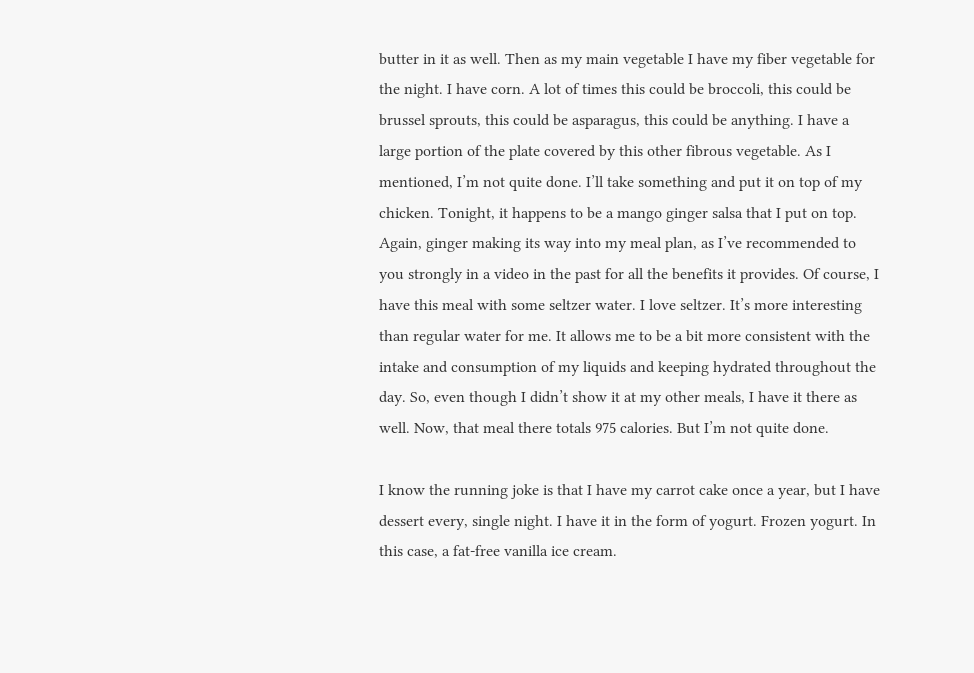butter in it as well. Then as my main vegetable I have my fiber vegetable for the night. I have corn. A lot of times this could be broccoli, this could be brussel sprouts, this could be asparagus, this could be anything. I have a large portion of the plate covered by this other fibrous vegetable. As I mentioned, I’m not quite done. I’ll take something and put it on top of my chicken. Tonight, it happens to be a mango ginger salsa that I put on top. Again, ginger making its way into my meal plan, as I’ve recommended to you strongly in a video in the past for all the benefits it provides. Of course, I have this meal with some seltzer water. I love seltzer. It’s more interesting than regular water for me. It allows me to be a bit more consistent with the intake and consumption of my liquids and keeping hydrated throughout the day. So, even though I didn’t show it at my other meals, I have it there as well. Now, that meal there totals 975 calories. But I’m not quite done.

I know the running joke is that I have my carrot cake once a year, but I have dessert every, single night. I have it in the form of yogurt. Frozen yogurt. In this case, a fat-free vanilla ice cream.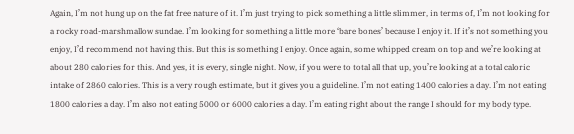Again, I’m not hung up on the fat free nature of it. I’m just trying to pick something a little slimmer, in terms of, I’m not looking for a rocky road-marshmallow sundae. I’m looking for something a little more ‘bare bones’ because I enjoy it. If it’s not something you enjoy, I’d recommend not having this. But this is something I enjoy. Once again, some whipped cream on top and we’re looking at about 280 calories for this. And yes, it is every, single night. Now, if you were to total all that up, you’re looking at a total caloric intake of 2860 calories. This is a very rough estimate, but it gives you a guideline. I’m not eating 1400 calories a day. I’m not eating 1800 calories a day. I’m also not eating 5000 or 6000 calories a day. I’m eating right about the range I should for my body type.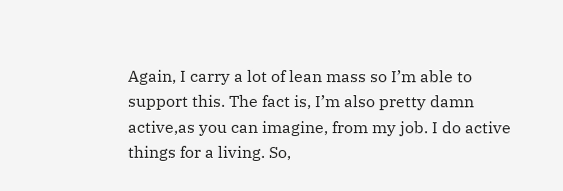Again, I carry a lot of lean mass so I’m able to support this. The fact is, I’m also pretty damn active,as you can imagine, from my job. I do active things for a living. So,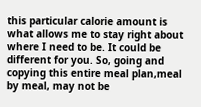this particular calorie amount is what allows me to stay right about where I need to be. It could be different for you. So, going and copying this entire meal plan,meal by meal, may not be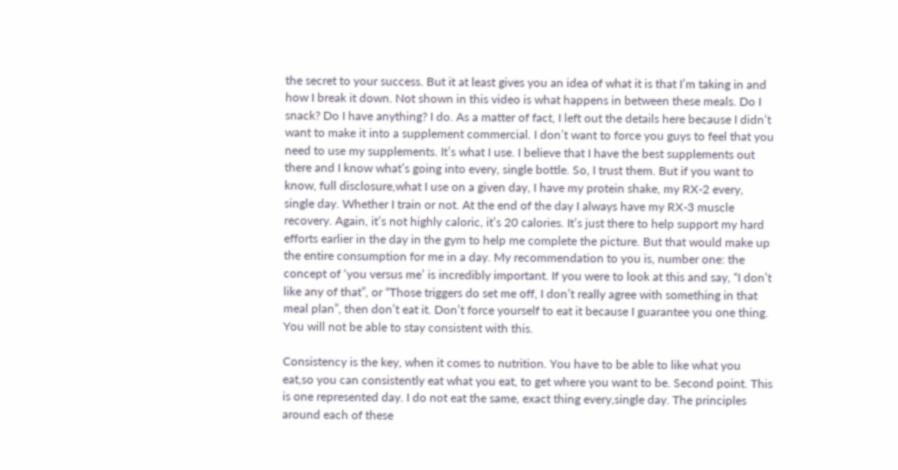the secret to your success. But it at least gives you an idea of what it is that I’m taking in and how I break it down. Not shown in this video is what happens in between these meals. Do I snack? Do I have anything? I do. As a matter of fact, I left out the details here because I didn’t want to make it into a supplement commercial. I don’t want to force you guys to feel that you need to use my supplements. It’s what I use. I believe that I have the best supplements out there and I know what’s going into every, single bottle. So, I trust them. But if you want to know, full disclosure,what I use on a given day, I have my protein shake, my RX-2 every, single day. Whether I train or not. At the end of the day I always have my RX-3 muscle recovery. Again, it’s not highly caloric, it’s 20 calories. It’s just there to help support my hard efforts earlier in the day in the gym to help me complete the picture. But that would make up the entire consumption for me in a day. My recommendation to you is, number one: the concept of ‘you versus me’ is incredibly important. If you were to look at this and say, “I don’t like any of that”, or “Those triggers do set me off, I don’t really agree with something in that meal plan”, then don’t eat it. Don’t force yourself to eat it because I guarantee you one thing. You will not be able to stay consistent with this.

Consistency is the key, when it comes to nutrition. You have to be able to like what you eat,so you can consistently eat what you eat, to get where you want to be. Second point. This is one represented day. I do not eat the same, exact thing every,single day. The principles around each of these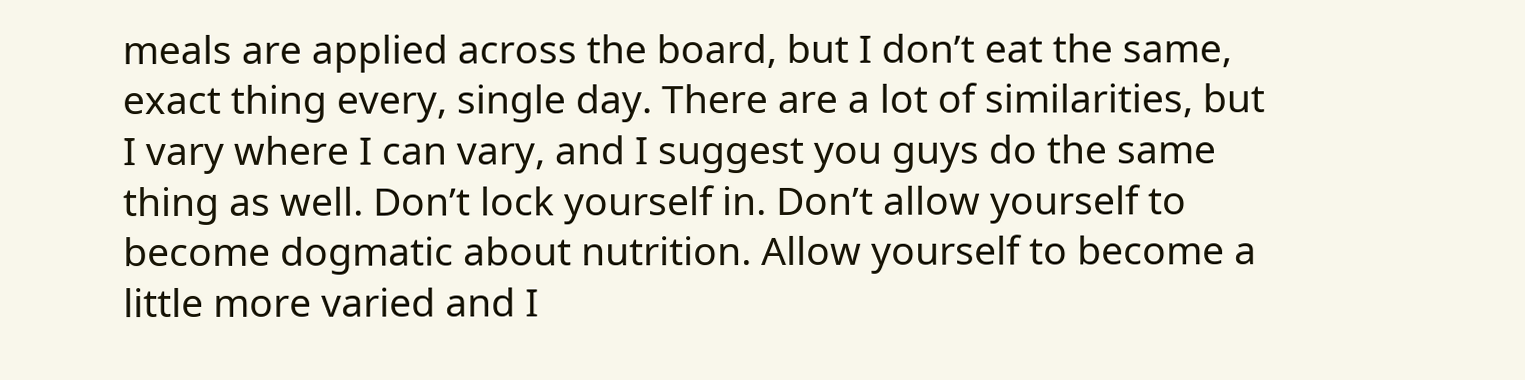meals are applied across the board, but I don’t eat the same, exact thing every, single day. There are a lot of similarities, but I vary where I can vary, and I suggest you guys do the same thing as well. Don’t lock yourself in. Don’t allow yourself to become dogmatic about nutrition. Allow yourself to become a little more varied and I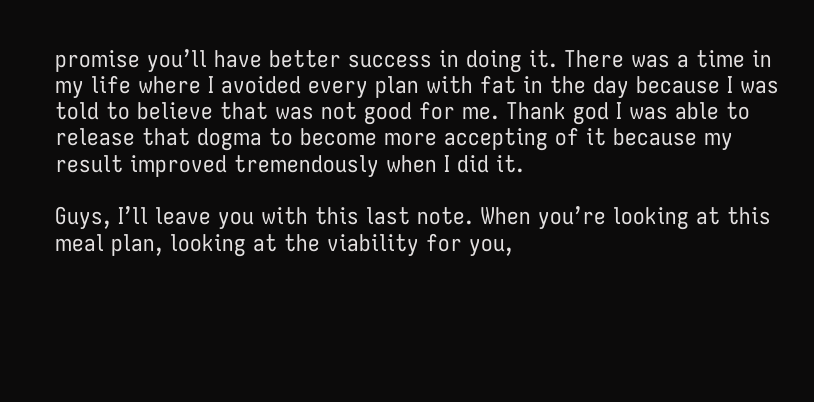promise you’ll have better success in doing it. There was a time in my life where I avoided every plan with fat in the day because I was told to believe that was not good for me. Thank god I was able to release that dogma to become more accepting of it because my result improved tremendously when I did it.

Guys, I’ll leave you with this last note. When you’re looking at this meal plan, looking at the viability for you,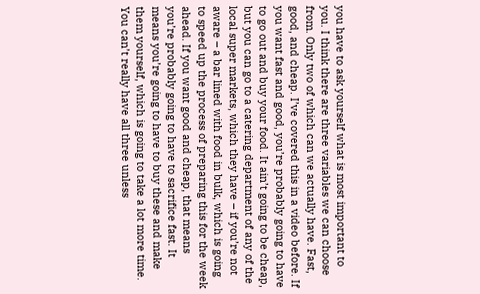you have to ask yourself what is most important to you. I think there are three variables we can choose from. Only two of which can we actually have. Fast, good, and cheap. I’ve covered this in a video before. If you want fast and good, you’re probably going to have to go out and buy your food. It ain’t going to be cheap, but you can go to a catering department of any of the local super markets, which they have – if you’re not aware – a bar lined with food in bulk, which is going to speed up the process of preparing this for the week ahead. If you want good and cheap, that means you’re probably going to have to sacrifice fast. It means you’re going to have to buy these and make them yourself, which is going to take a lot more time. You can’t really have all three unless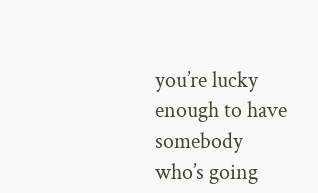you’re lucky enough to have somebody who’s going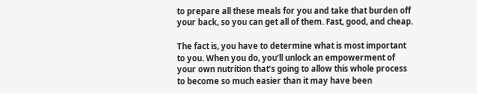to prepare all these meals for you and take that burden off your back, so you can get all of them. Fast, good, and cheap.

The fact is, you have to determine what is most important to you. When you do, you’ll unlock an empowerment of your own nutrition that’s going to allow this whole process to become so much easier than it may have been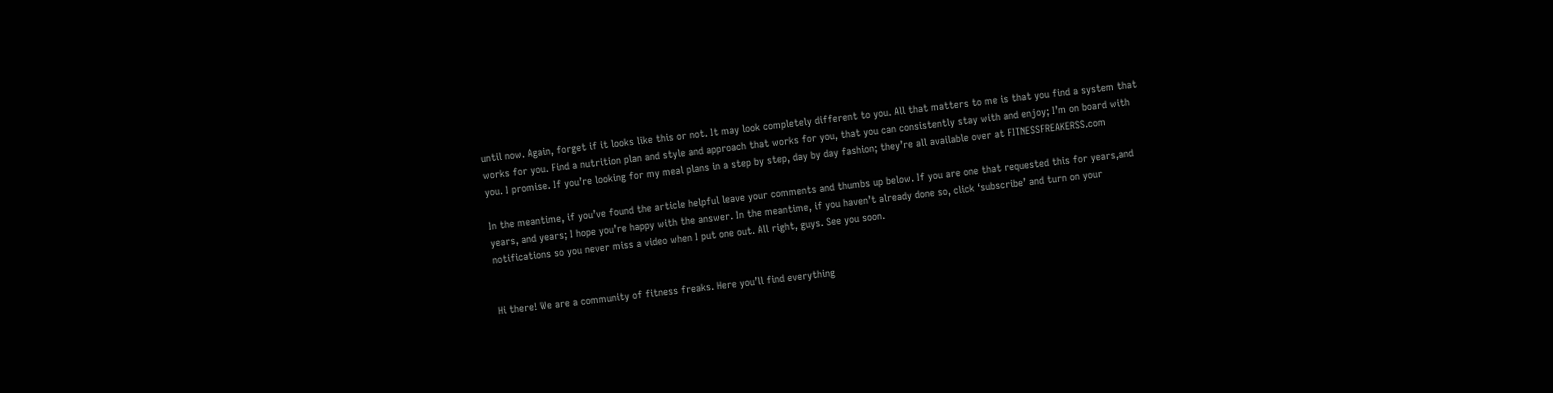until now. Again, forget if it looks like this or not. It may look completely different to you. All that matters to me is that you find a system that works for you. Find a nutrition plan and style and approach that works for you, that you can consistently stay with and enjoy; I’m on board with you. I promise. If you’re looking for my meal plans in a step by step, day by day fashion; they’re all available over at FITNESSFREAKERSS.com

In the meantime, if you’ve found the article helpful leave your comments and thumbs up below. If you are one that requested this for years,and years, and years; I hope you’re happy with the answer. In the meantime, if you haven’t already done so, click ‘subscribe’ and turn on your notifications so you never miss a video when I put one out. All right, guys. See you soon.


Hi there! We are a community of fitness freaks. Here you’ll find everything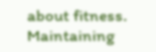about fitness. Maintaining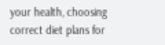your health, choosing correct diet plans for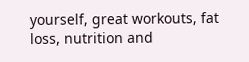yourself, great workouts, fat loss, nutrition and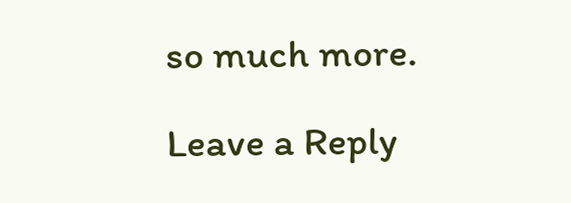so much more.

Leave a Reply